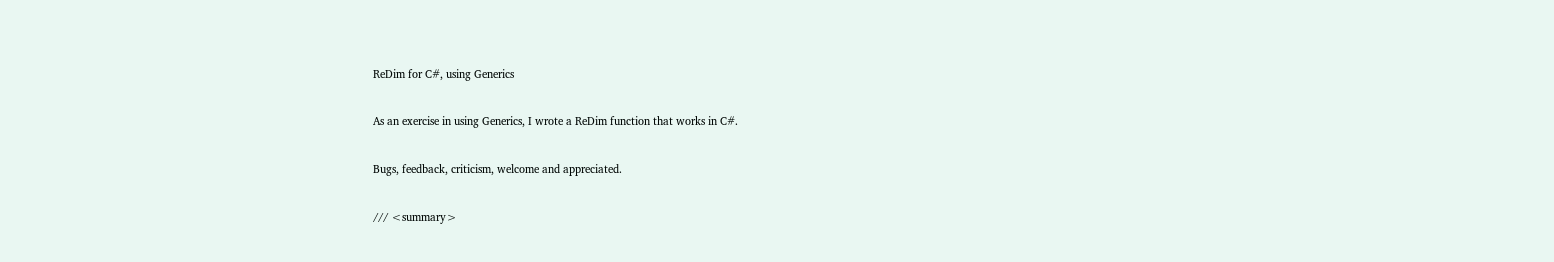ReDim for C#, using Generics

As an exercise in using Generics, I wrote a ReDim function that works in C#.

Bugs, feedback, criticism, welcome and appreciated.

/// <summary>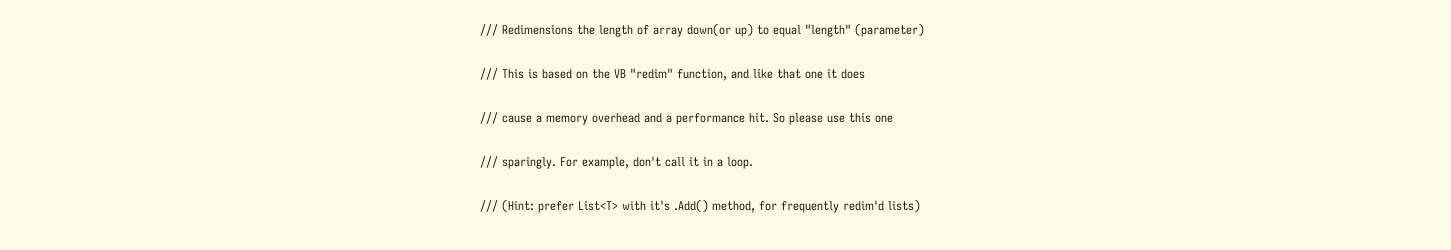/// Redimensions the length of array down(or up) to equal "length" (parameter)

/// This is based on the VB "redim" function, and like that one it does

/// cause a memory overhead and a performance hit. So please use this one

/// sparingly. For example, don't call it in a loop.

/// (Hint: prefer List<T> with it's .Add() method, for frequently redim'd lists)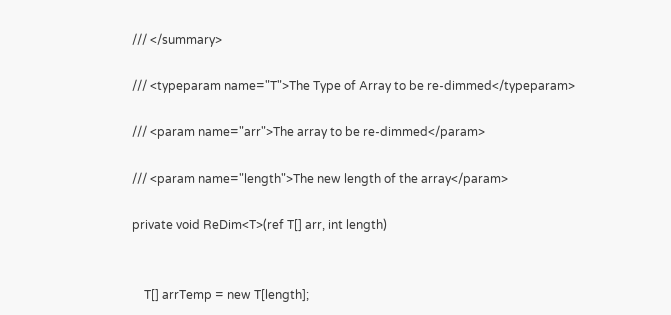/// </summary>

/// <typeparam name="T">The Type of Array to be re-dimmed</typeparam>

/// <param name="arr">The array to be re-dimmed</param>

/// <param name="length">The new length of the array</param>

private void ReDim<T>(ref T[] arr, int length)


    T[] arrTemp = new T[length];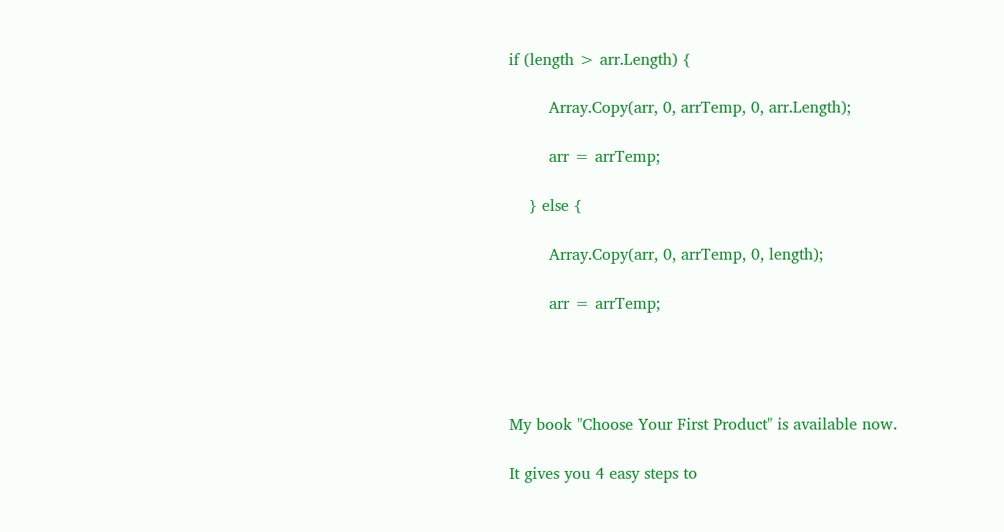if (length > arr.Length) {

        Array.Copy(arr, 0, arrTemp, 0, arr.Length);

        arr = arrTemp;

    } else {

        Array.Copy(arr, 0, arrTemp, 0, length);

        arr = arrTemp;




My book "Choose Your First Product" is available now.

It gives you 4 easy steps to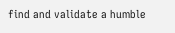find and validate a humble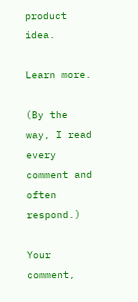product idea.

Learn more.

(By the way, I read every comment and often respond.)

Your comment,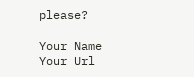please?

Your Name
Your Url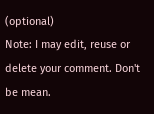(optional)
Note: I may edit, reuse or delete your comment. Don't be mean.